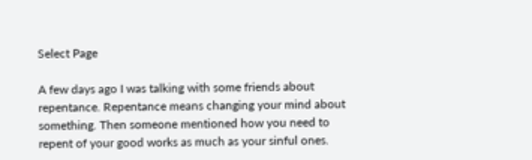Select Page

A few days ago I was talking with some friends about repentance. Repentance means changing your mind about something. Then someone mentioned how you need to repent of your good works as much as your sinful ones.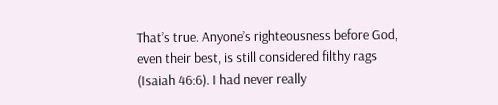That’s true. Anyone’s righteousness before God, even their best, is still considered filthy rags (Isaiah 46:6). I had never really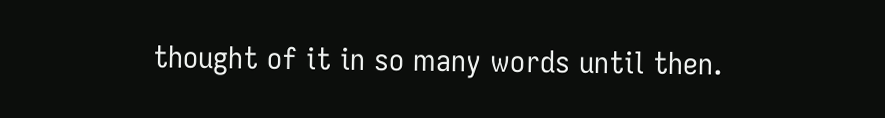thought of it in so many words until then.